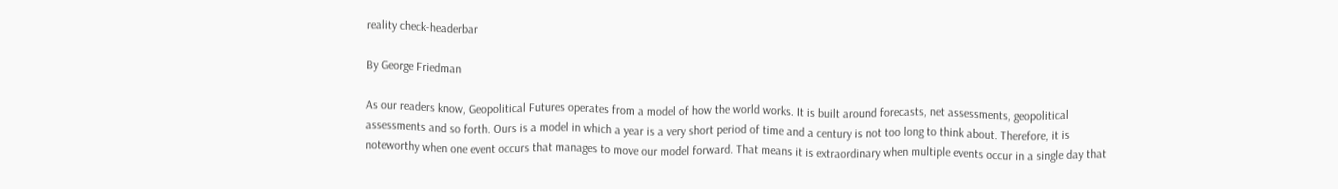reality check-headerbar

By George Friedman

As our readers know, Geopolitical Futures operates from a model of how the world works. It is built around forecasts, net assessments, geopolitical assessments and so forth. Ours is a model in which a year is a very short period of time and a century is not too long to think about. Therefore, it is noteworthy when one event occurs that manages to move our model forward. That means it is extraordinary when multiple events occur in a single day that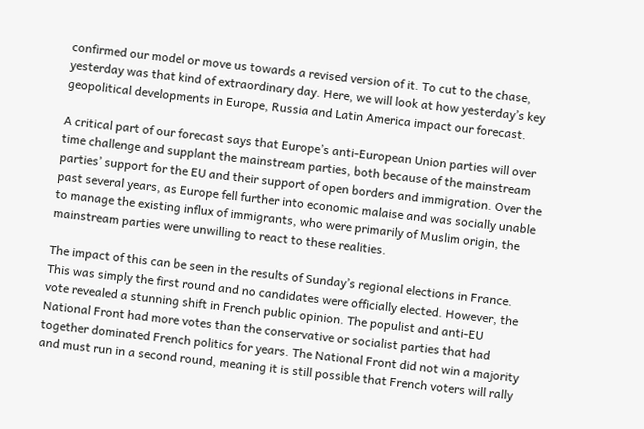confirmed our model or move us towards a revised version of it. To cut to the chase, yesterday was that kind of extraordinary day. Here, we will look at how yesterday’s key geopolitical developments in Europe, Russia and Latin America impact our forecast.

A critical part of our forecast says that Europe’s anti-European Union parties will over time challenge and supplant the mainstream parties, both because of the mainstream parties’ support for the EU and their support of open borders and immigration. Over the past several years, as Europe fell further into economic malaise and was socially unable to manage the existing influx of immigrants, who were primarily of Muslim origin, the mainstream parties were unwilling to react to these realities.

The impact of this can be seen in the results of Sunday’s regional elections in France. This was simply the first round and no candidates were officially elected. However, the vote revealed a stunning shift in French public opinion. The populist and anti-EU National Front had more votes than the conservative or socialist parties that had together dominated French politics for years. The National Front did not win a majority and must run in a second round, meaning it is still possible that French voters will rally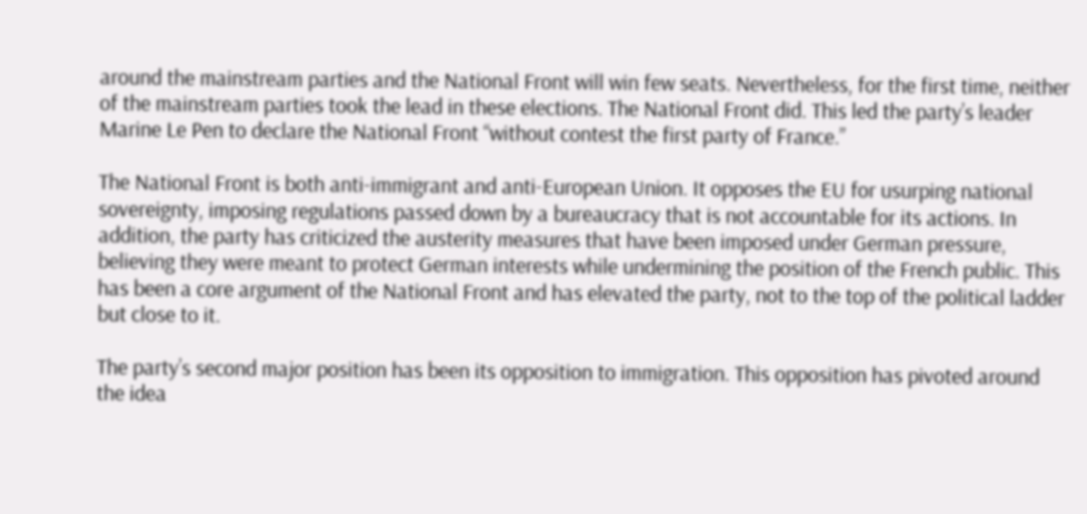around the mainstream parties and the National Front will win few seats. Nevertheless, for the first time, neither of the mainstream parties took the lead in these elections. The National Front did. This led the party’s leader Marine Le Pen to declare the National Front “without contest the first party of France.”

The National Front is both anti-immigrant and anti-European Union. It opposes the EU for usurping national sovereignty, imposing regulations passed down by a bureaucracy that is not accountable for its actions. In addition, the party has criticized the austerity measures that have been imposed under German pressure, believing they were meant to protect German interests while undermining the position of the French public. This has been a core argument of the National Front and has elevated the party, not to the top of the political ladder but close to it.

The party’s second major position has been its opposition to immigration. This opposition has pivoted around the idea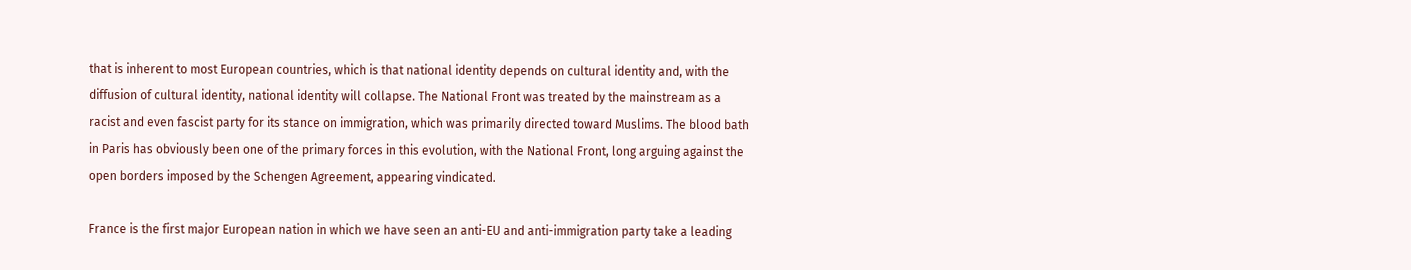that is inherent to most European countries, which is that national identity depends on cultural identity and, with the diffusion of cultural identity, national identity will collapse. The National Front was treated by the mainstream as a racist and even fascist party for its stance on immigration, which was primarily directed toward Muslims. The blood bath in Paris has obviously been one of the primary forces in this evolution, with the National Front, long arguing against the open borders imposed by the Schengen Agreement, appearing vindicated.

France is the first major European nation in which we have seen an anti-EU and anti-immigration party take a leading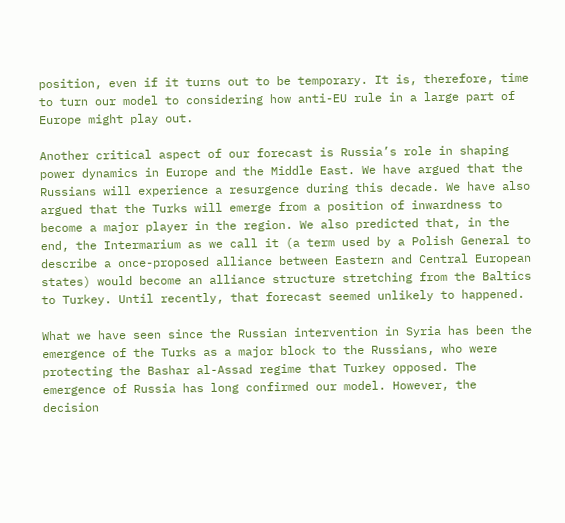position, even if it turns out to be temporary. It is, therefore, time to turn our model to considering how anti-EU rule in a large part of Europe might play out.

Another critical aspect of our forecast is Russia’s role in shaping power dynamics in Europe and the Middle East. We have argued that the Russians will experience a resurgence during this decade. We have also argued that the Turks will emerge from a position of inwardness to become a major player in the region. We also predicted that, in the end, the Intermarium as we call it (a term used by a Polish General to describe a once-proposed alliance between Eastern and Central European states) would become an alliance structure stretching from the Baltics to Turkey. Until recently, that forecast seemed unlikely to happened.

What we have seen since the Russian intervention in Syria has been the emergence of the Turks as a major block to the Russians, who were protecting the Bashar al-Assad regime that Turkey opposed. The emergence of Russia has long confirmed our model. However, the decision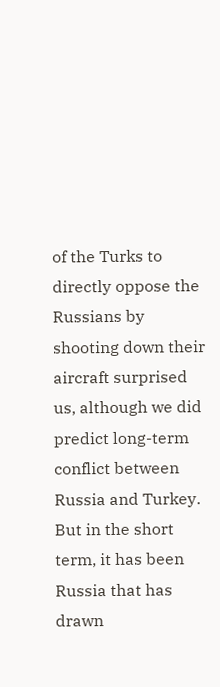of the Turks to directly oppose the Russians by shooting down their aircraft surprised us, although we did predict long-term conflict between Russia and Turkey. But in the short term, it has been Russia that has drawn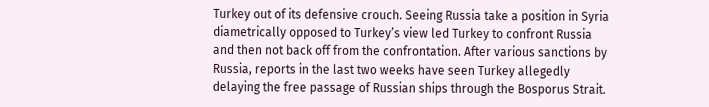Turkey out of its defensive crouch. Seeing Russia take a position in Syria diametrically opposed to Turkey’s view led Turkey to confront Russia and then not back off from the confrontation. After various sanctions by Russia, reports in the last two weeks have seen Turkey allegedly delaying the free passage of Russian ships through the Bosporus Strait.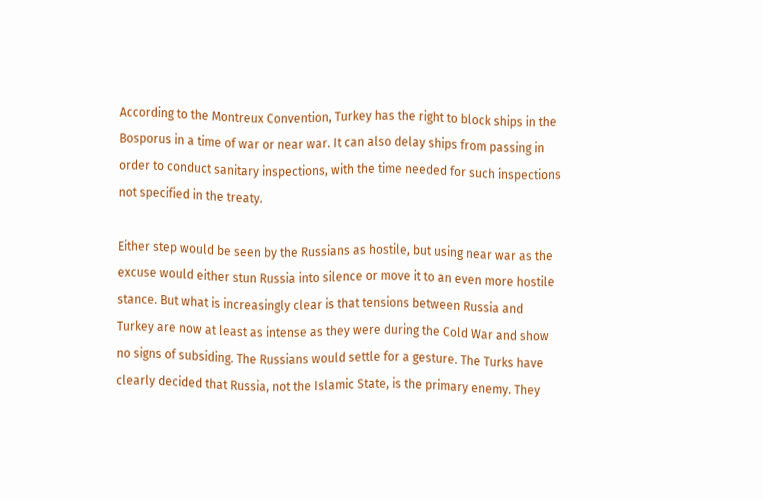According to the Montreux Convention, Turkey has the right to block ships in the Bosporus in a time of war or near war. It can also delay ships from passing in order to conduct sanitary inspections, with the time needed for such inspections not specified in the treaty.

Either step would be seen by the Russians as hostile, but using near war as the excuse would either stun Russia into silence or move it to an even more hostile stance. But what is increasingly clear is that tensions between Russia and Turkey are now at least as intense as they were during the Cold War and show no signs of subsiding. The Russians would settle for a gesture. The Turks have clearly decided that Russia, not the Islamic State, is the primary enemy. They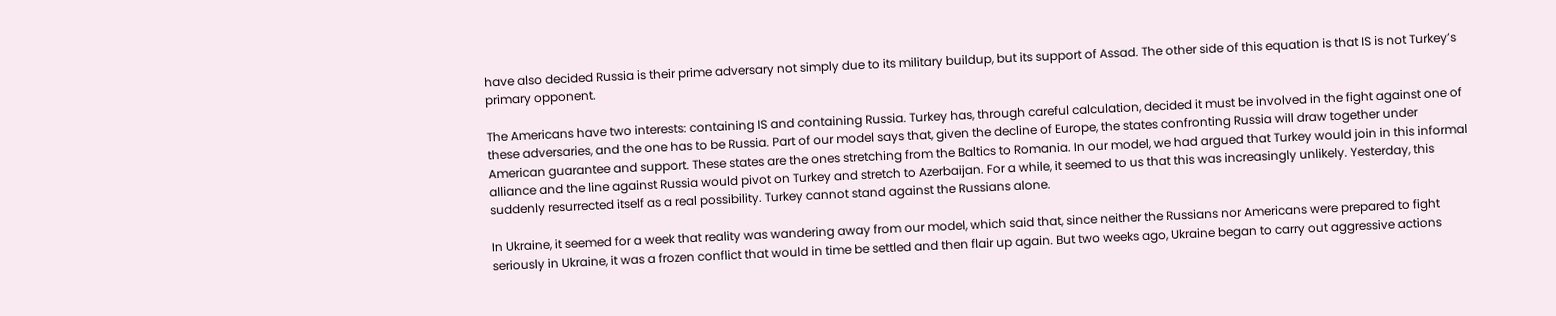have also decided Russia is their prime adversary not simply due to its military buildup, but its support of Assad. The other side of this equation is that IS is not Turkey’s primary opponent.

The Americans have two interests: containing IS and containing Russia. Turkey has, through careful calculation, decided it must be involved in the fight against one of these adversaries, and the one has to be Russia. Part of our model says that, given the decline of Europe, the states confronting Russia will draw together under American guarantee and support. These states are the ones stretching from the Baltics to Romania. In our model, we had argued that Turkey would join in this informal alliance and the line against Russia would pivot on Turkey and stretch to Azerbaijan. For a while, it seemed to us that this was increasingly unlikely. Yesterday, this suddenly resurrected itself as a real possibility. Turkey cannot stand against the Russians alone.

In Ukraine, it seemed for a week that reality was wandering away from our model, which said that, since neither the Russians nor Americans were prepared to fight seriously in Ukraine, it was a frozen conflict that would in time be settled and then flair up again. But two weeks ago, Ukraine began to carry out aggressive actions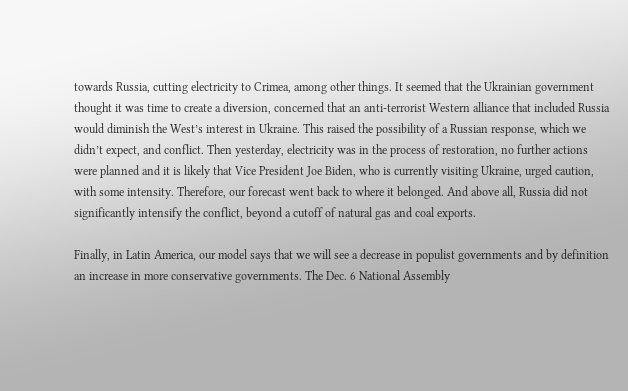towards Russia, cutting electricity to Crimea, among other things. It seemed that the Ukrainian government thought it was time to create a diversion, concerned that an anti-terrorist Western alliance that included Russia would diminish the West’s interest in Ukraine. This raised the possibility of a Russian response, which we didn’t expect, and conflict. Then yesterday, electricity was in the process of restoration, no further actions were planned and it is likely that Vice President Joe Biden, who is currently visiting Ukraine, urged caution, with some intensity. Therefore, our forecast went back to where it belonged. And above all, Russia did not significantly intensify the conflict, beyond a cutoff of natural gas and coal exports.

Finally, in Latin America, our model says that we will see a decrease in populist governments and by definition an increase in more conservative governments. The Dec. 6 National Assembly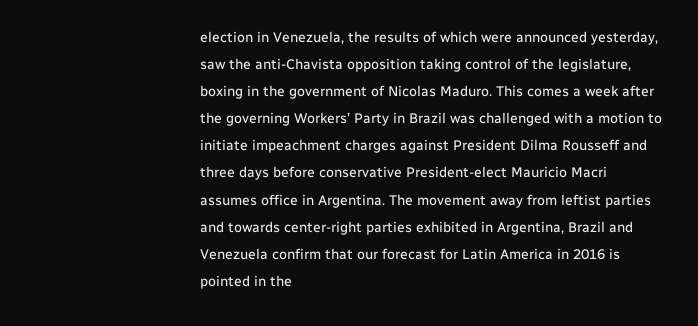election in Venezuela, the results of which were announced yesterday, saw the anti-Chavista opposition taking control of the legislature, boxing in the government of Nicolas Maduro. This comes a week after the governing Workers’ Party in Brazil was challenged with a motion to initiate impeachment charges against President Dilma Rousseff and three days before conservative President-elect Mauricio Macri assumes office in Argentina. The movement away from leftist parties and towards center-right parties exhibited in Argentina, Brazil and Venezuela confirm that our forecast for Latin America in 2016 is pointed in the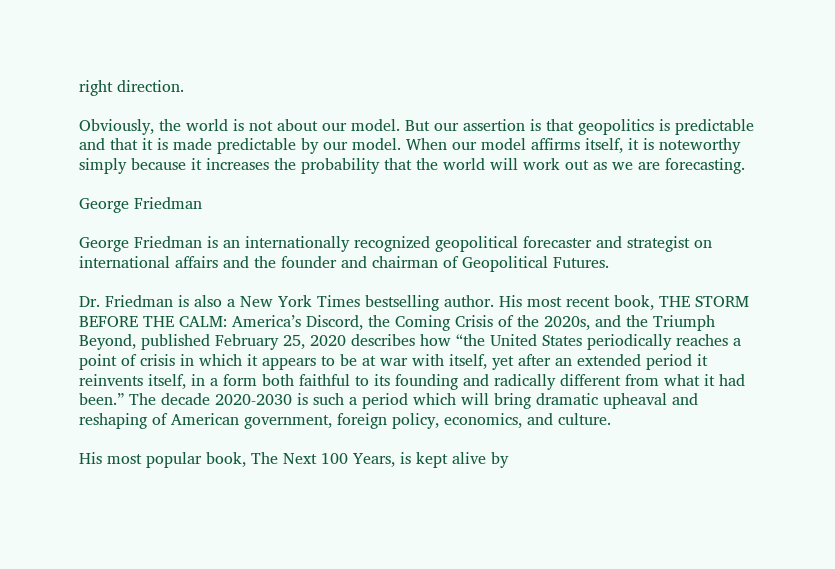right direction.

Obviously, the world is not about our model. But our assertion is that geopolitics is predictable and that it is made predictable by our model. When our model affirms itself, it is noteworthy simply because it increases the probability that the world will work out as we are forecasting.

George Friedman

George Friedman is an internationally recognized geopolitical forecaster and strategist on international affairs and the founder and chairman of Geopolitical Futures.

Dr. Friedman is also a New York Times bestselling author. His most recent book, THE STORM BEFORE THE CALM: America’s Discord, the Coming Crisis of the 2020s, and the Triumph Beyond, published February 25, 2020 describes how “the United States periodically reaches a point of crisis in which it appears to be at war with itself, yet after an extended period it reinvents itself, in a form both faithful to its founding and radically different from what it had been.” The decade 2020-2030 is such a period which will bring dramatic upheaval and reshaping of American government, foreign policy, economics, and culture.

His most popular book, The Next 100 Years, is kept alive by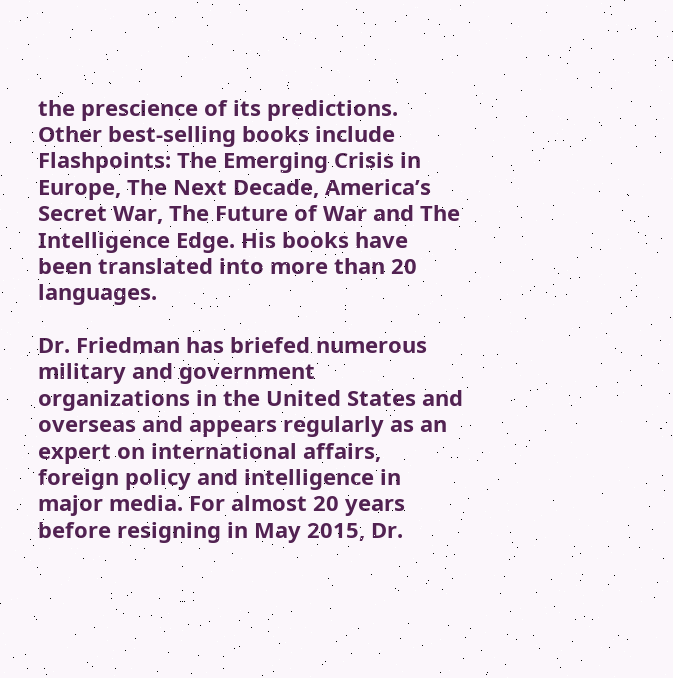the prescience of its predictions. Other best-selling books include Flashpoints: The Emerging Crisis in Europe, The Next Decade, America’s Secret War, The Future of War and The Intelligence Edge. His books have been translated into more than 20 languages.

Dr. Friedman has briefed numerous military and government organizations in the United States and overseas and appears regularly as an expert on international affairs, foreign policy and intelligence in major media. For almost 20 years before resigning in May 2015, Dr.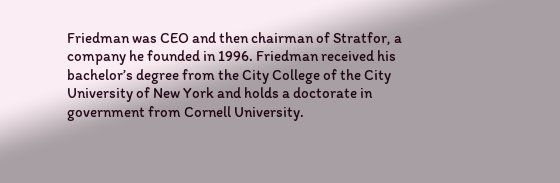Friedman was CEO and then chairman of Stratfor, a company he founded in 1996. Friedman received his bachelor’s degree from the City College of the City University of New York and holds a doctorate in government from Cornell University.